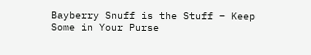Bayberry Snuff is the Stuff – Keep Some in Your Purse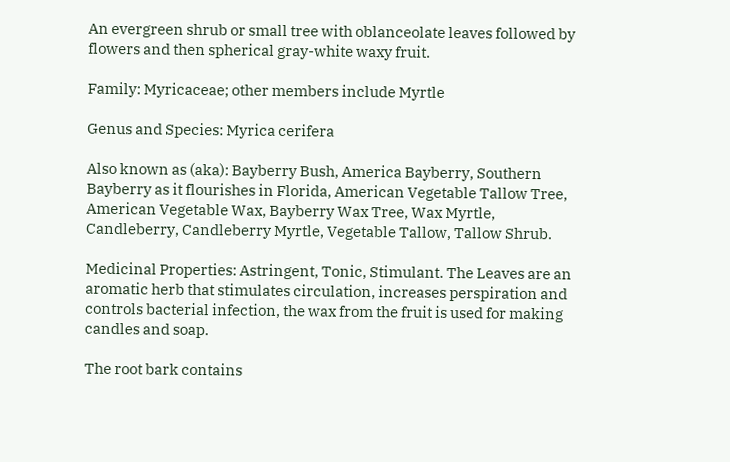An evergreen shrub or small tree with oblanceolate leaves followed by flowers and then spherical gray-white waxy fruit.

Family: Myricaceae; other members include Myrtle

Genus and Species: Myrica cerifera

Also known as (aka): Bayberry Bush, America Bayberry, Southern Bayberry as it flourishes in Florida, American Vegetable Tallow Tree, American Vegetable Wax, Bayberry Wax Tree, Wax Myrtle, Candleberry, Candleberry Myrtle, Vegetable Tallow, Tallow Shrub.

Medicinal Properties: Astringent, Tonic, Stimulant. The Leaves are an aromatic herb that stimulates circulation, increases perspiration and controls bacterial infection, the wax from the fruit is used for making candles and soap.

The root bark contains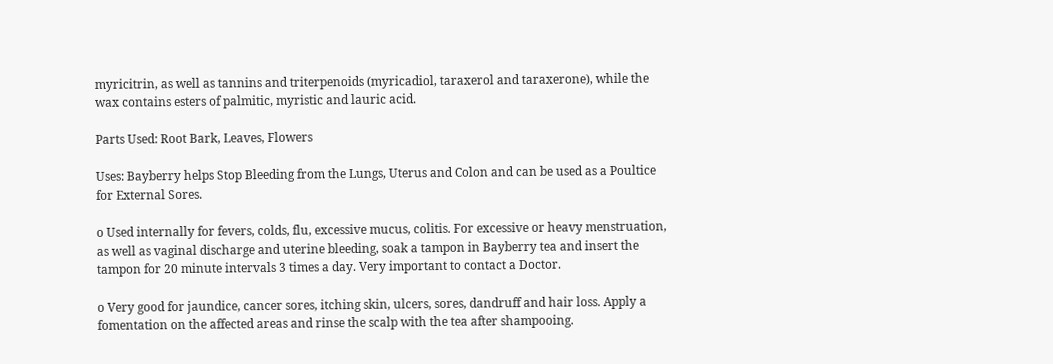myricitrin, as well as tannins and triterpenoids (myricadiol, taraxerol and taraxerone), while the wax contains esters of palmitic, myristic and lauric acid.

Parts Used: Root Bark, Leaves, Flowers

Uses: Bayberry helps Stop Bleeding from the Lungs, Uterus and Colon and can be used as a Poultice for External Sores.

o Used internally for fevers, colds, flu, excessive mucus, colitis. For excessive or heavy menstruation, as well as vaginal discharge and uterine bleeding, soak a tampon in Bayberry tea and insert the tampon for 20 minute intervals 3 times a day. Very important to contact a Doctor.

o Very good for jaundice, cancer sores, itching skin, ulcers, sores, dandruff and hair loss. Apply a fomentation on the affected areas and rinse the scalp with the tea after shampooing.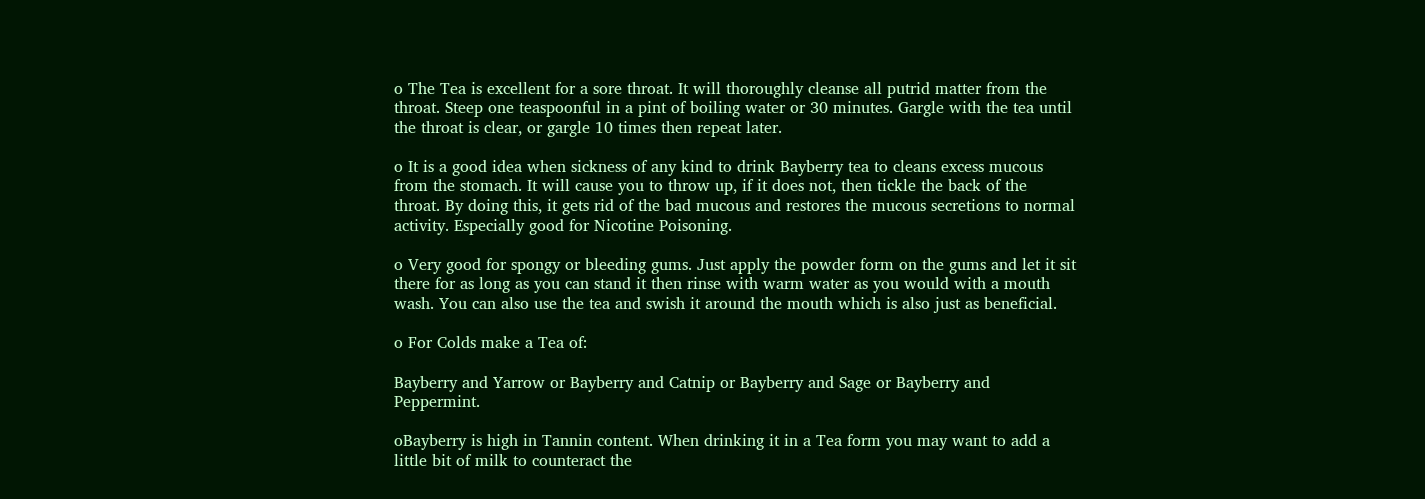o The Tea is excellent for a sore throat. It will thoroughly cleanse all putrid matter from the throat. Steep one teaspoonful in a pint of boiling water or 30 minutes. Gargle with the tea until the throat is clear, or gargle 10 times then repeat later.

o It is a good idea when sickness of any kind to drink Bayberry tea to cleans excess mucous from the stomach. It will cause you to throw up, if it does not, then tickle the back of the throat. By doing this, it gets rid of the bad mucous and restores the mucous secretions to normal activity. Especially good for Nicotine Poisoning.

o Very good for spongy or bleeding gums. Just apply the powder form on the gums and let it sit there for as long as you can stand it then rinse with warm water as you would with a mouth wash. You can also use the tea and swish it around the mouth which is also just as beneficial.

o For Colds make a Tea of:

Bayberry and Yarrow or Bayberry and Catnip or Bayberry and Sage or Bayberry and Peppermint.

oBayberry is high in Tannin content. When drinking it in a Tea form you may want to add a little bit of milk to counteract the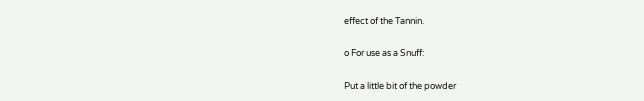effect of the Tannin.

o For use as a Snuff:

Put a little bit of the powder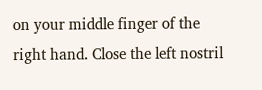on your middle finger of the right hand. Close the left nostril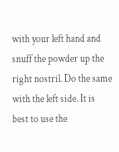with your left hand and snuff the powder up the right nostril. Do the same with the left side. It is best to use the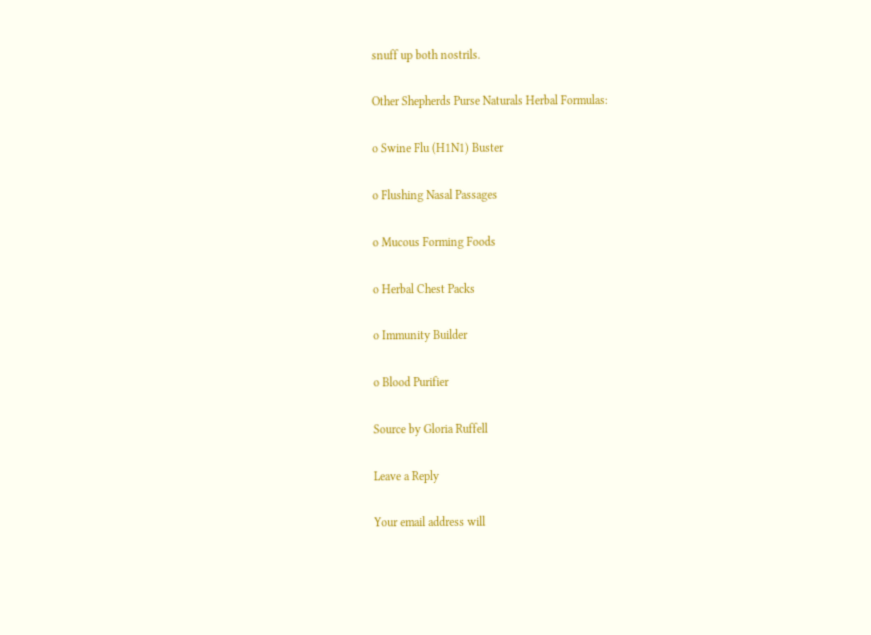snuff up both nostrils.

Other Shepherds Purse Naturals Herbal Formulas:

o Swine Flu (H1N1) Buster

o Flushing Nasal Passages

o Mucous Forming Foods

o Herbal Chest Packs

o Immunity Builder

o Blood Purifier

Source by Gloria Ruffell

Leave a Reply

Your email address will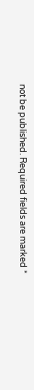not be published. Required fields are marked *